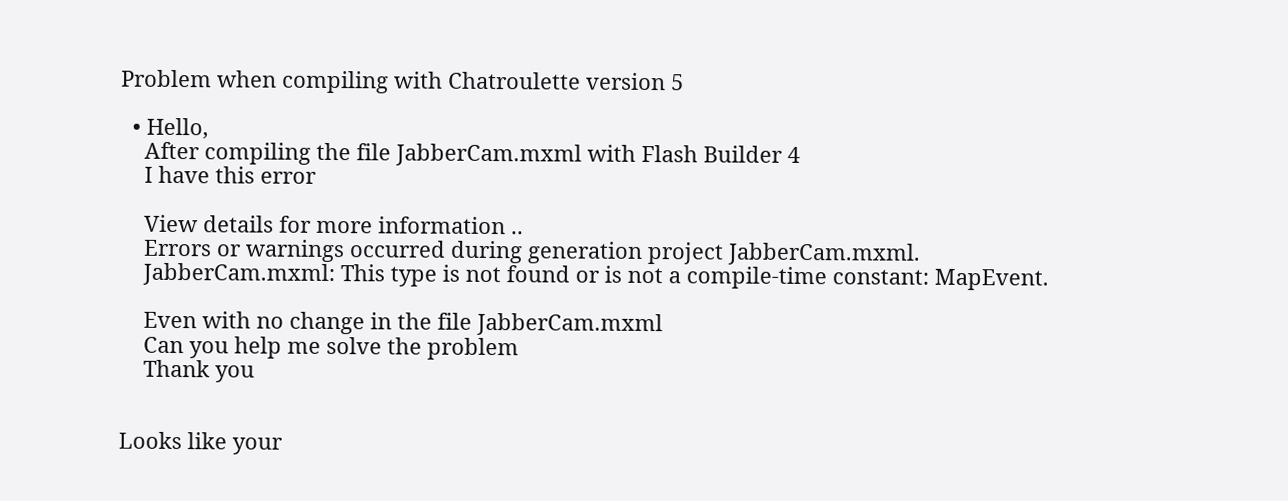Problem when compiling with Chatroulette version 5

  • Hello,
    After compiling the file JabberCam.mxml with Flash Builder 4
    I have this error

    View details for more information ..
    Errors or warnings occurred during generation project JabberCam.mxml.
    JabberCam.mxml: This type is not found or is not a compile-time constant: MapEvent.

    Even with no change in the file JabberCam.mxml
    Can you help me solve the problem
    Thank you


Looks like your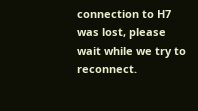connection to H7 was lost, please wait while we try to reconnect.